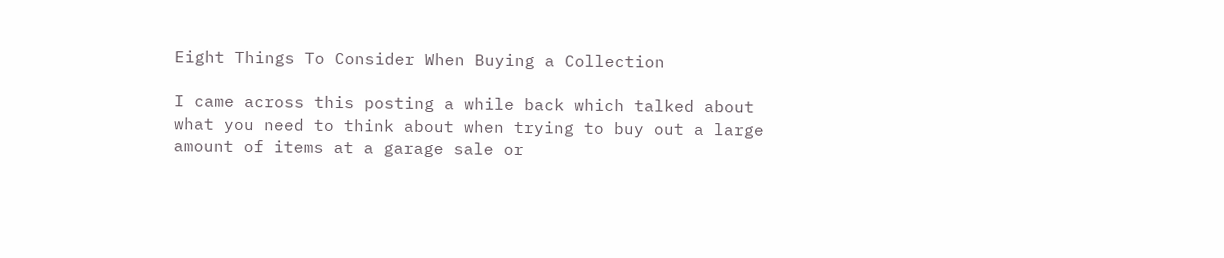Eight Things To Consider When Buying a Collection

I came across this posting a while back which talked about what you need to think about when trying to buy out a large amount of items at a garage sale or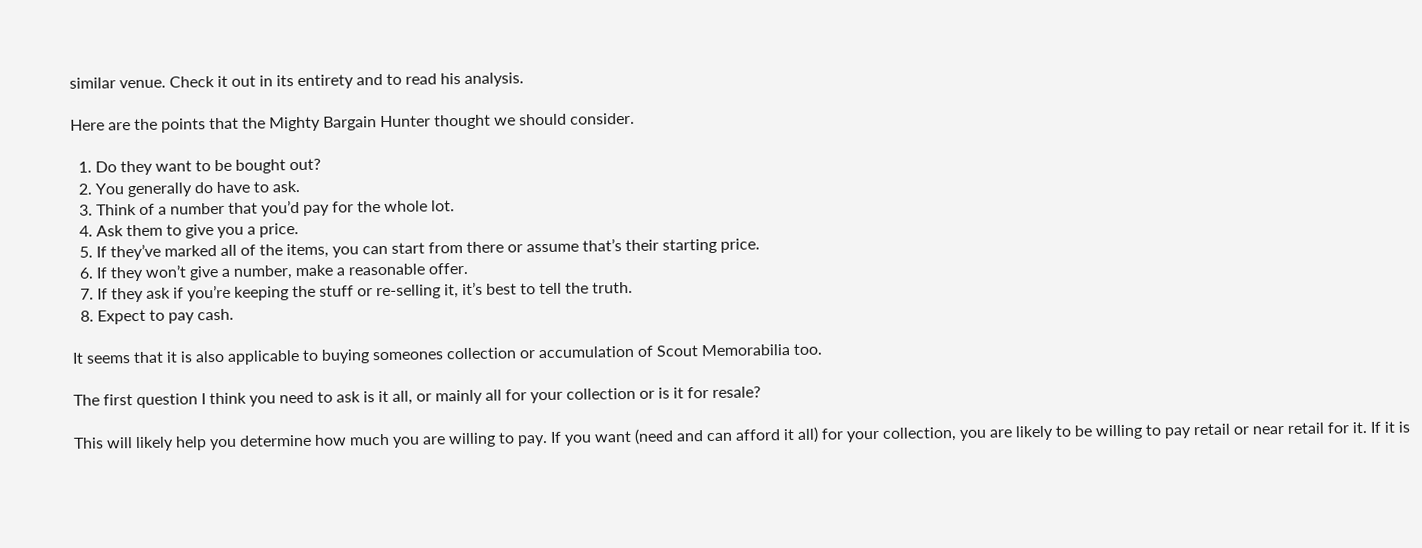similar venue. Check it out in its entirety and to read his analysis.

Here are the points that the Mighty Bargain Hunter thought we should consider.

  1. Do they want to be bought out?
  2. You generally do have to ask.
  3. Think of a number that you’d pay for the whole lot.
  4. Ask them to give you a price.
  5. If they’ve marked all of the items, you can start from there or assume that’s their starting price.
  6. If they won’t give a number, make a reasonable offer.
  7. If they ask if you’re keeping the stuff or re-selling it, it’s best to tell the truth.
  8. Expect to pay cash.

It seems that it is also applicable to buying someones collection or accumulation of Scout Memorabilia too.

The first question I think you need to ask is it all, or mainly all for your collection or is it for resale?

This will likely help you determine how much you are willing to pay. If you want (need and can afford it all) for your collection, you are likely to be willing to pay retail or near retail for it. If it is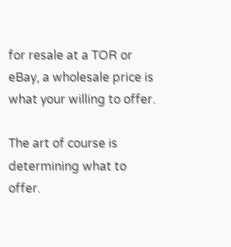for resale at a TOR or eBay, a wholesale price is what your willing to offer.

The art of course is determining what to offer.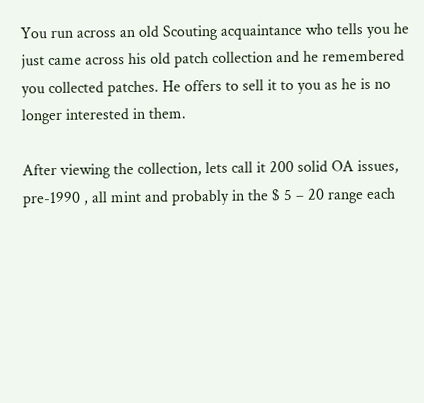You run across an old Scouting acquaintance who tells you he just came across his old patch collection and he remembered you collected patches. He offers to sell it to you as he is no longer interested in them.

After viewing the collection, lets call it 200 solid OA issues, pre-1990 , all mint and probably in the $ 5 – 20 range each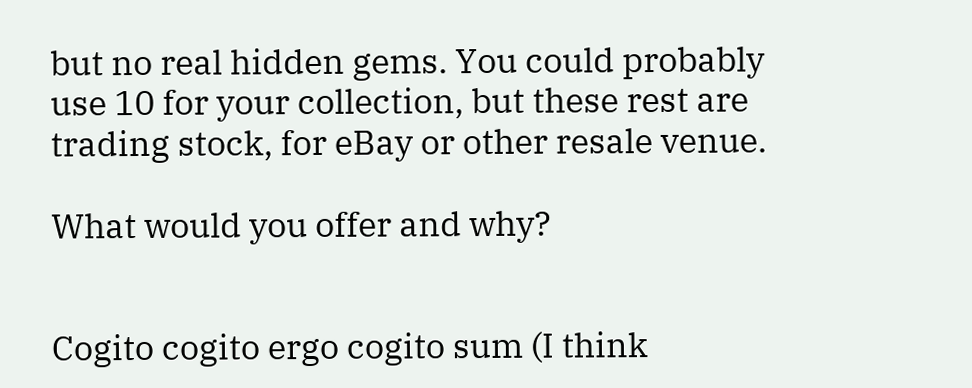but no real hidden gems. You could probably use 10 for your collection, but these rest are trading stock, for eBay or other resale venue.

What would you offer and why?


Cogito cogito ergo cogito sum (I think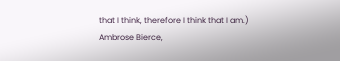that I think, therefore I think that I am.)
Ambrose Bierce,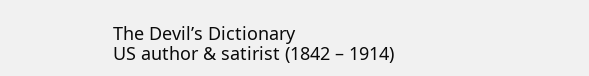The Devil’s Dictionary
US author & satirist (1842 – 1914)